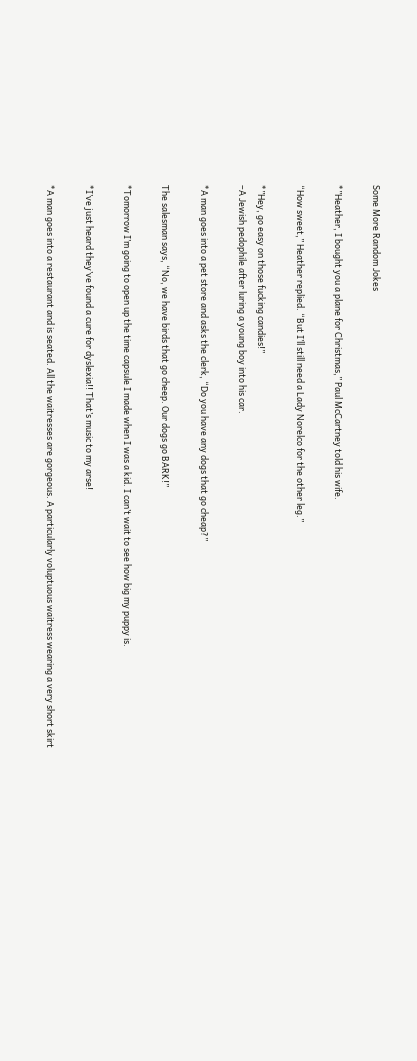Some More Random Jokes

*”Heather, I bought you a plane for Christmas,” Paul McCartney told his wife.

“How sweet,” Heather replied. “But I’ll still need a Lady Norelco for the other leg.”

*”Hey, go easy on those fucking candies!”
–A Jewish pedophile after luring a young boy into his car.

*A man goes into a pet store and asks the clerk, “Do you have any dogs that go cheap?”

The salesman says, “No, we have birds that go cheep. Our dogs go BARK!”

*Tomorrow I’m going to open up the time capsule I made when I was a kid. I can’t wait to see how big my puppy is.

*I’ve just heard they’ve found a cure for dyslexia!! That’s music to my arse!

*A man goes into a restaurant and is seated. All the waitresses are gorgeous. A particularly voluptuous waitress wearing a very short skirt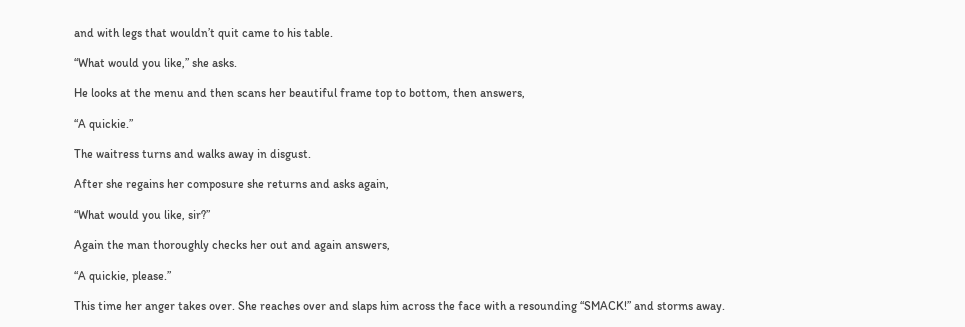and with legs that wouldn’t quit came to his table.

“What would you like,” she asks.

He looks at the menu and then scans her beautiful frame top to bottom, then answers,

“A quickie.”

The waitress turns and walks away in disgust.

After she regains her composure she returns and asks again,

“What would you like, sir?”

Again the man thoroughly checks her out and again answers,

“A quickie, please.”

This time her anger takes over. She reaches over and slaps him across the face with a resounding “SMACK!” and storms away.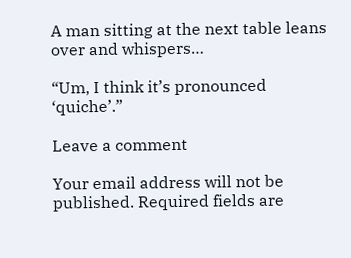A man sitting at the next table leans over and whispers…

“Um, I think it’s pronounced ‘quiche’.”

Leave a comment

Your email address will not be published. Required fields are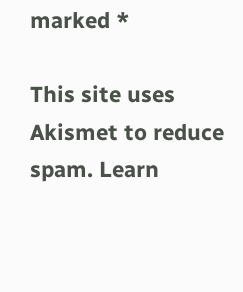marked *

This site uses Akismet to reduce spam. Learn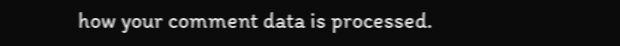how your comment data is processed.